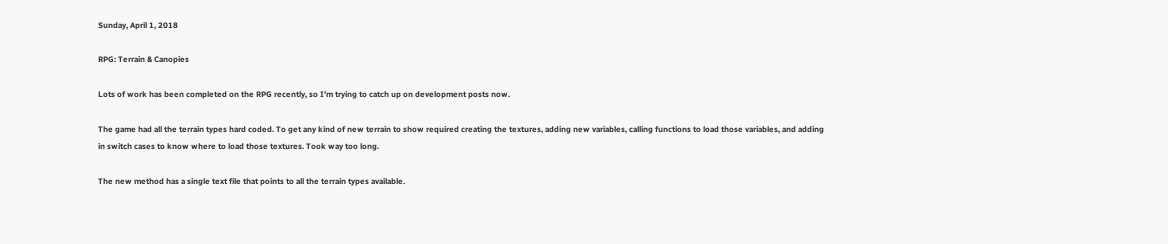Sunday, April 1, 2018

RPG: Terrain & Canopies

Lots of work has been completed on the RPG recently, so I'm trying to catch up on development posts now.

The game had all the terrain types hard coded. To get any kind of new terrain to show required creating the textures, adding new variables, calling functions to load those variables, and adding in switch cases to know where to load those textures. Took way too long.

The new method has a single text file that points to all the terrain types available.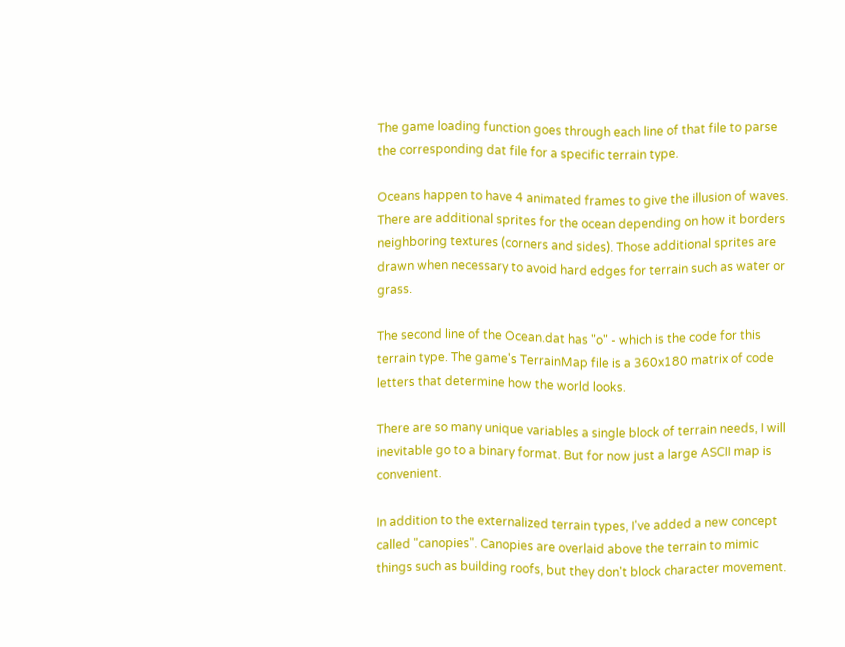The game loading function goes through each line of that file to parse the corresponding dat file for a specific terrain type.

Oceans happen to have 4 animated frames to give the illusion of waves. There are additional sprites for the ocean depending on how it borders neighboring textures (corners and sides). Those additional sprites are drawn when necessary to avoid hard edges for terrain such as water or grass.

The second line of the Ocean.dat has "o" - which is the code for this terrain type. The game's TerrainMap file is a 360x180 matrix of code letters that determine how the world looks.

There are so many unique variables a single block of terrain needs, I will inevitable go to a binary format. But for now just a large ASCII map is convenient.

In addition to the externalized terrain types, I've added a new concept called "canopies". Canopies are overlaid above the terrain to mimic things such as building roofs, but they don't block character movement.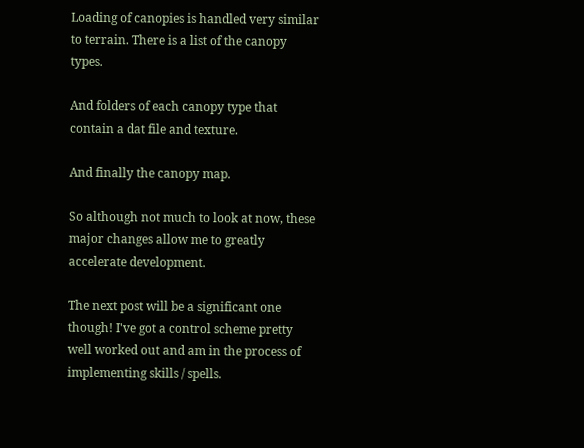Loading of canopies is handled very similar to terrain. There is a list of the canopy types.

And folders of each canopy type that contain a dat file and texture.

And finally the canopy map.

So although not much to look at now, these major changes allow me to greatly accelerate development.

The next post will be a significant one though! I've got a control scheme pretty well worked out and am in the process of implementing skills / spells.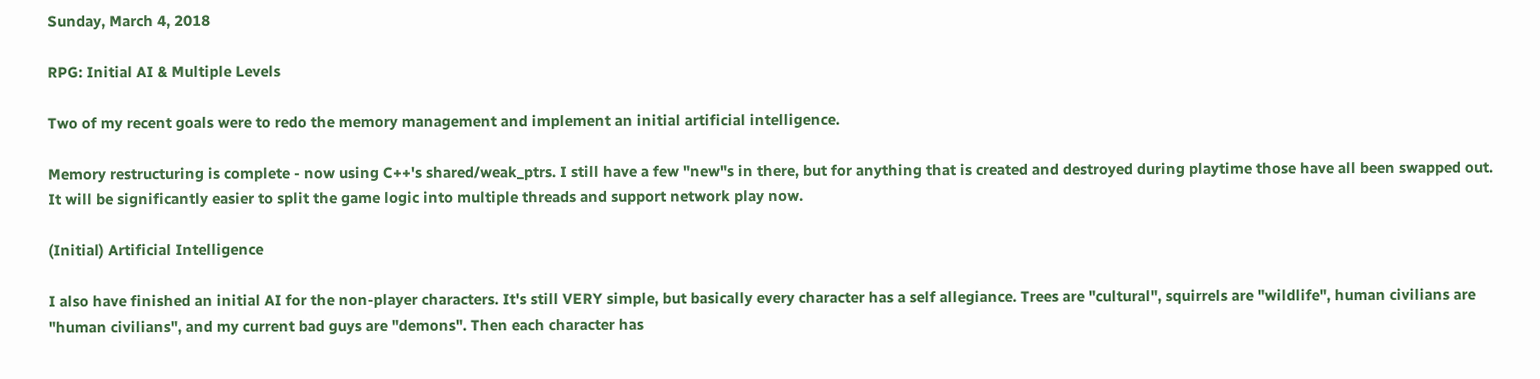Sunday, March 4, 2018

RPG: Initial AI & Multiple Levels

Two of my recent goals were to redo the memory management and implement an initial artificial intelligence.

Memory restructuring is complete - now using C++'s shared/weak_ptrs. I still have a few "new"s in there, but for anything that is created and destroyed during playtime those have all been swapped out. It will be significantly easier to split the game logic into multiple threads and support network play now.

(Initial) Artificial Intelligence

I also have finished an initial AI for the non-player characters. It's still VERY simple, but basically every character has a self allegiance. Trees are "cultural", squirrels are "wildlife", human civilians are "human civilians", and my current bad guys are "demons". Then each character has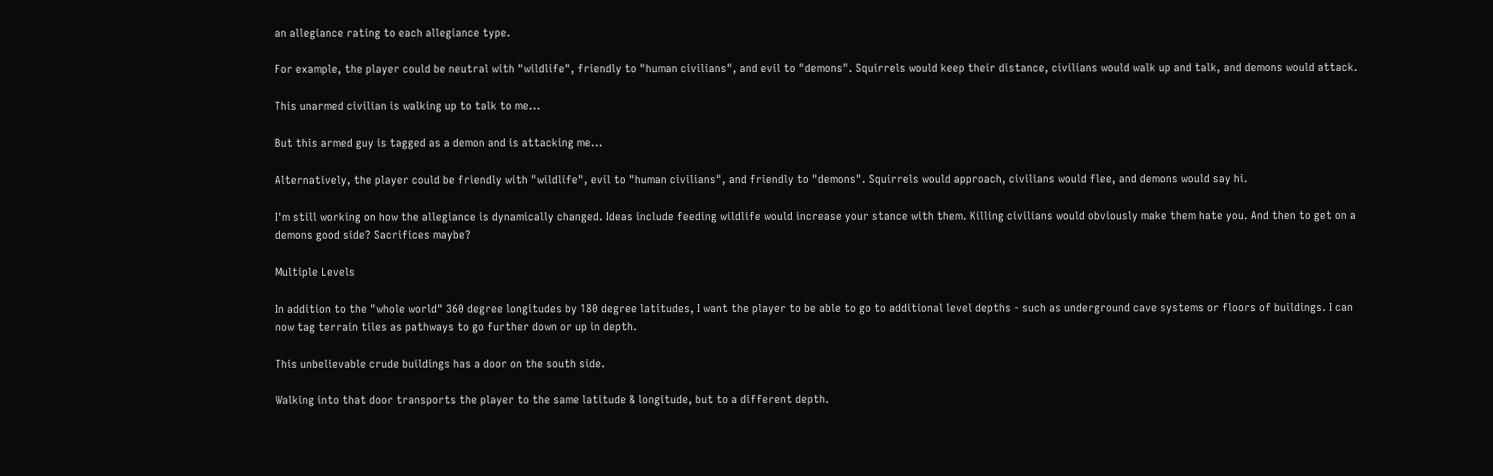an allegiance rating to each allegiance type.

For example, the player could be neutral with "wildlife", friendly to "human civilians", and evil to "demons". Squirrels would keep their distance, civilians would walk up and talk, and demons would attack.

This unarmed civilian is walking up to talk to me...

But this armed guy is tagged as a demon and is attacking me...

Alternatively, the player could be friendly with "wildlife", evil to "human civilians", and friendly to "demons". Squirrels would approach, civilians would flee, and demons would say hi.

I'm still working on how the allegiance is dynamically changed. Ideas include feeding wildlife would increase your stance with them. Killing civilians would obviously make them hate you. And then to get on a demons good side? Sacrifices maybe?

Multiple Levels

In addition to the "whole world" 360 degree longitudes by 180 degree latitudes, I want the player to be able to go to additional level depths - such as underground cave systems or floors of buildings. I can now tag terrain tiles as pathways to go further down or up in depth.

This unbelievable crude buildings has a door on the south side.

Walking into that door transports the player to the same latitude & longitude, but to a different depth.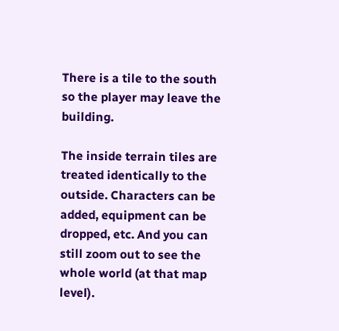There is a tile to the south so the player may leave the building.

The inside terrain tiles are treated identically to the outside. Characters can be added, equipment can be dropped, etc. And you can still zoom out to see the whole world (at that map level).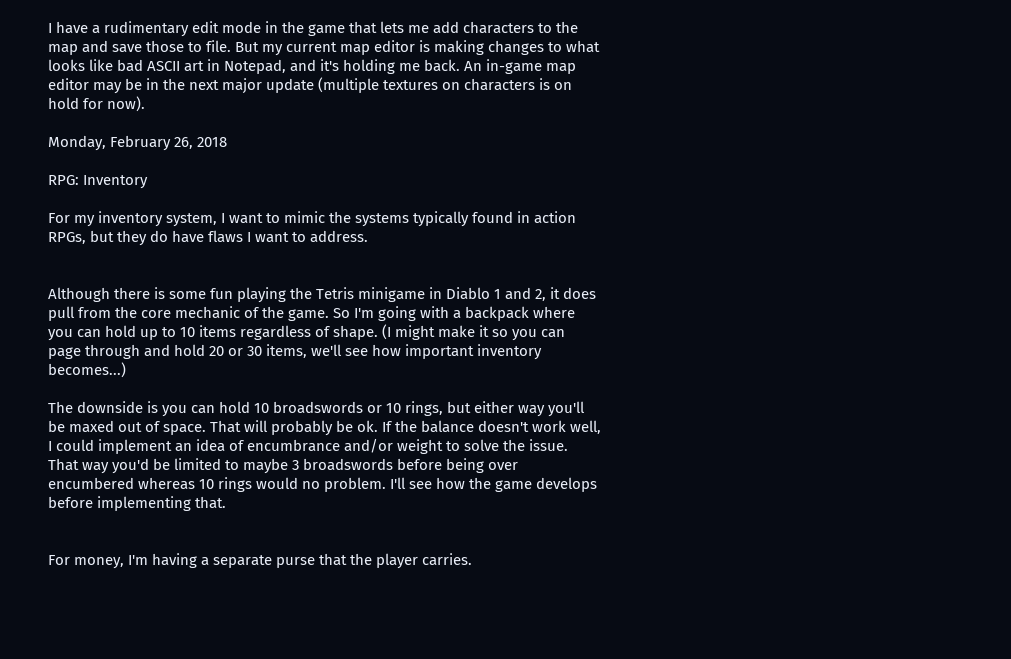I have a rudimentary edit mode in the game that lets me add characters to the map and save those to file. But my current map editor is making changes to what looks like bad ASCII art in Notepad, and it's holding me back. An in-game map editor may be in the next major update (multiple textures on characters is on hold for now).

Monday, February 26, 2018

RPG: Inventory

For my inventory system, I want to mimic the systems typically found in action RPGs, but they do have flaws I want to address.


Although there is some fun playing the Tetris minigame in Diablo 1 and 2, it does pull from the core mechanic of the game. So I'm going with a backpack where you can hold up to 10 items regardless of shape. (I might make it so you can page through and hold 20 or 30 items, we'll see how important inventory becomes...)

The downside is you can hold 10 broadswords or 10 rings, but either way you'll be maxed out of space. That will probably be ok. If the balance doesn't work well, I could implement an idea of encumbrance and/or weight to solve the issue. That way you'd be limited to maybe 3 broadswords before being over encumbered whereas 10 rings would no problem. I'll see how the game develops before implementing that.


For money, I'm having a separate purse that the player carries.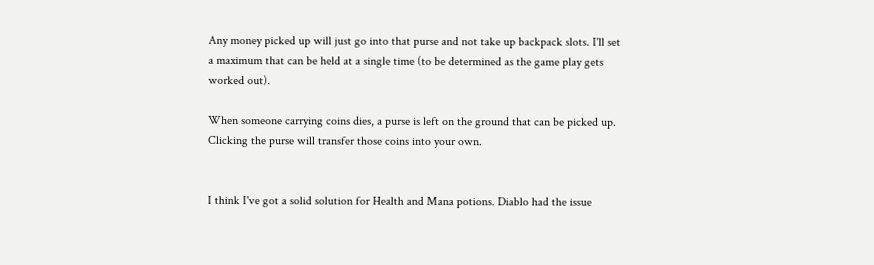Any money picked up will just go into that purse and not take up backpack slots. I'll set a maximum that can be held at a single time (to be determined as the game play gets worked out).

When someone carrying coins dies, a purse is left on the ground that can be picked up. Clicking the purse will transfer those coins into your own.


I think I've got a solid solution for Health and Mana potions. Diablo had the issue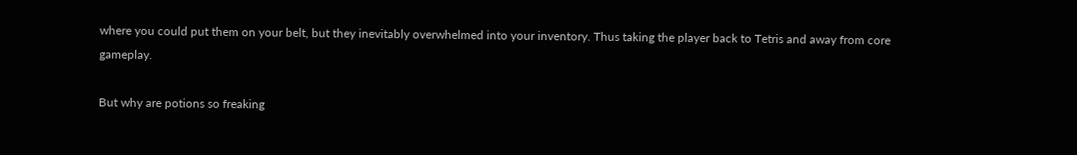where you could put them on your belt, but they inevitably overwhelmed into your inventory. Thus taking the player back to Tetris and away from core gameplay.

But why are potions so freaking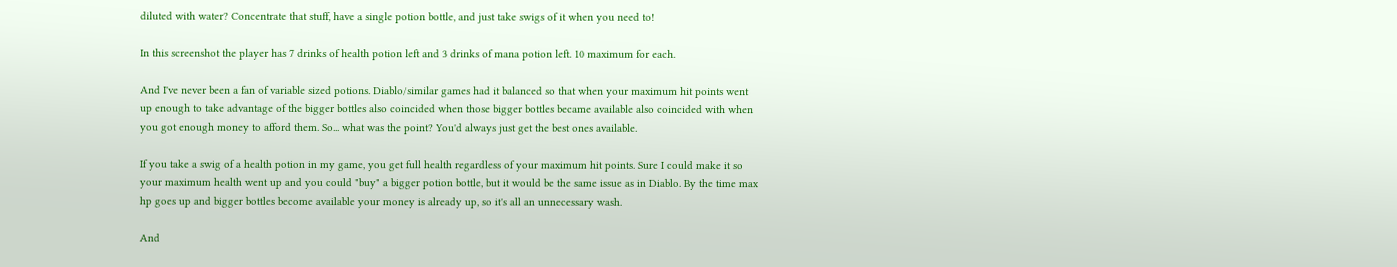diluted with water? Concentrate that stuff, have a single potion bottle, and just take swigs of it when you need to!

In this screenshot the player has 7 drinks of health potion left and 3 drinks of mana potion left. 10 maximum for each.

And I've never been a fan of variable sized potions. Diablo/similar games had it balanced so that when your maximum hit points went up enough to take advantage of the bigger bottles also coincided when those bigger bottles became available also coincided with when you got enough money to afford them. So... what was the point? You'd always just get the best ones available.

If you take a swig of a health potion in my game, you get full health regardless of your maximum hit points. Sure I could make it so your maximum health went up and you could "buy" a bigger potion bottle, but it would be the same issue as in Diablo. By the time max hp goes up and bigger bottles become available your money is already up, so it's all an unnecessary wash.

And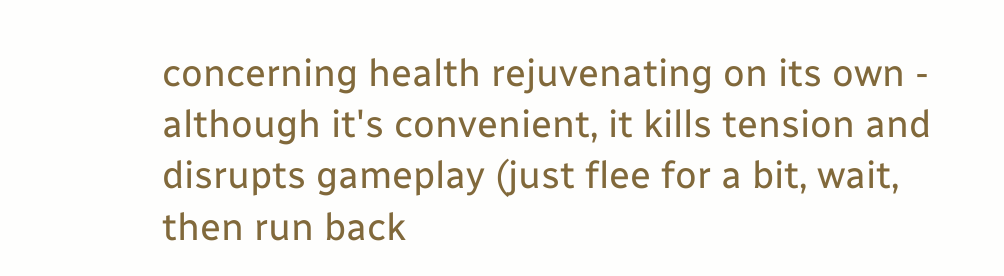concerning health rejuvenating on its own - although it's convenient, it kills tension and disrupts gameplay (just flee for a bit, wait, then run back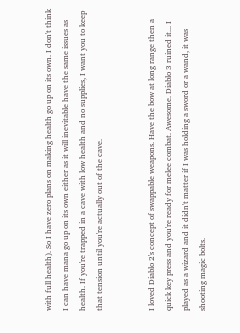with full health). So I have zero plans on making health go up on its own. I don't think I can have mana go up on its own either as it will inevitable have the same issues as health. If you're trapped in a cave with low health and no supplies, I want you to keep that tension until you're actually out of the cave.


I loved Diablo 2's concept of swappable weapons. Have the bow at long range then a quick key press and you're ready for melee combat. Awesome. Diablo 3 ruined it... I played as a wizard and it didn't matter if I was holding a sword or a wand, it was shooting magic bolts.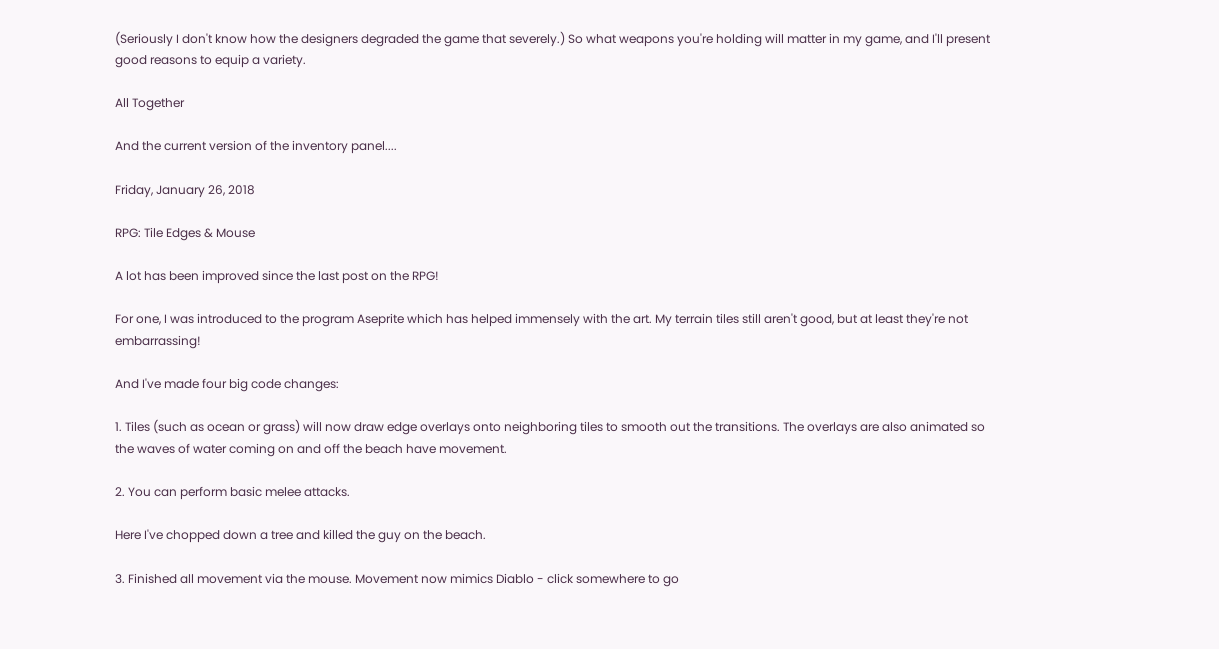(Seriously I don't know how the designers degraded the game that severely.) So what weapons you're holding will matter in my game, and I'll present good reasons to equip a variety.

All Together

And the current version of the inventory panel....

Friday, January 26, 2018

RPG: Tile Edges & Mouse

A lot has been improved since the last post on the RPG!

For one, I was introduced to the program Aseprite which has helped immensely with the art. My terrain tiles still aren't good, but at least they're not embarrassing!

And I've made four big code changes:

1. Tiles (such as ocean or grass) will now draw edge overlays onto neighboring tiles to smooth out the transitions. The overlays are also animated so the waves of water coming on and off the beach have movement.

2. You can perform basic melee attacks.

Here I've chopped down a tree and killed the guy on the beach.

3. Finished all movement via the mouse. Movement now mimics Diablo - click somewhere to go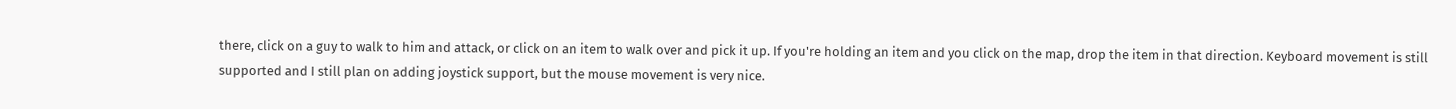there, click on a guy to walk to him and attack, or click on an item to walk over and pick it up. If you're holding an item and you click on the map, drop the item in that direction. Keyboard movement is still supported and I still plan on adding joystick support, but the mouse movement is very nice.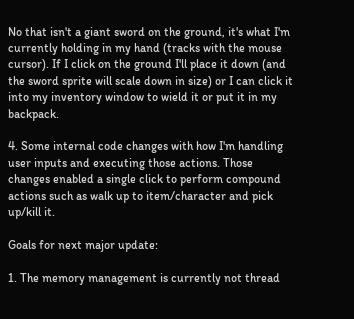No that isn't a giant sword on the ground, it's what I'm currently holding in my hand (tracks with the mouse cursor). If I click on the ground I'll place it down (and the sword sprite will scale down in size) or I can click it into my inventory window to wield it or put it in my backpack.

4. Some internal code changes with how I'm handling user inputs and executing those actions. Those changes enabled a single click to perform compound actions such as walk up to item/character and pick up/kill it.

Goals for next major update:

1. The memory management is currently not thread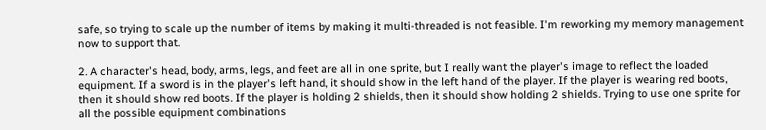safe, so trying to scale up the number of items by making it multi-threaded is not feasible. I'm reworking my memory management now to support that.

2. A character's head, body, arms, legs, and feet are all in one sprite, but I really want the player's image to reflect the loaded equipment. If a sword is in the player's left hand, it should show in the left hand of the player. If the player is wearing red boots, then it should show red boots. If the player is holding 2 shields, then it should show holding 2 shields. Trying to use one sprite for all the possible equipment combinations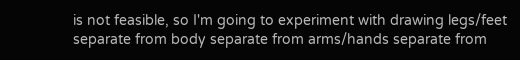is not feasible, so I'm going to experiment with drawing legs/feet separate from body separate from arms/hands separate from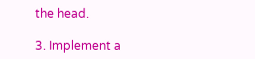the head.

3. Implement a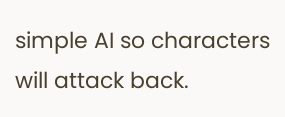simple AI so characters will attack back.